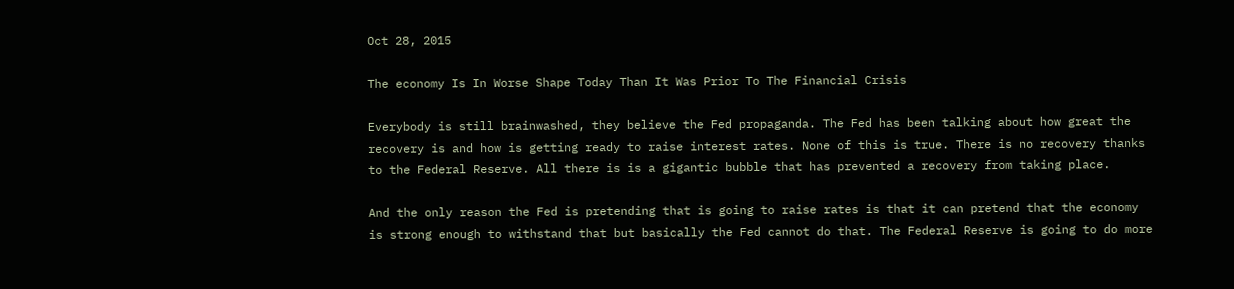Oct 28, 2015

The economy Is In Worse Shape Today Than It Was Prior To The Financial Crisis

Everybody is still brainwashed, they believe the Fed propaganda. The Fed has been talking about how great the recovery is and how is getting ready to raise interest rates. None of this is true. There is no recovery thanks to the Federal Reserve. All there is is a gigantic bubble that has prevented a recovery from taking place.

And the only reason the Fed is pretending that is going to raise rates is that it can pretend that the economy is strong enough to withstand that but basically the Fed cannot do that. The Federal Reserve is going to do more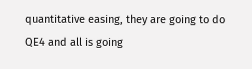quantitative easing, they are going to do QE4 and all is going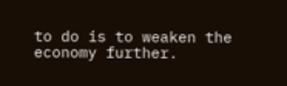to do is to weaken the economy further.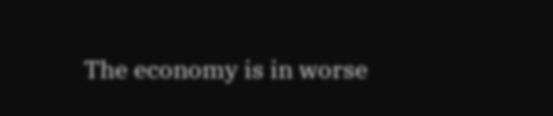The economy is in worse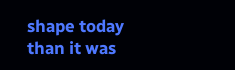shape today than it was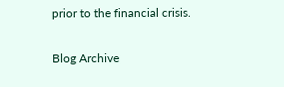prior to the financial crisis.

Blog Archive